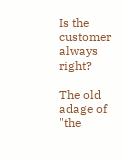Is the customer always right?

The old adage of "the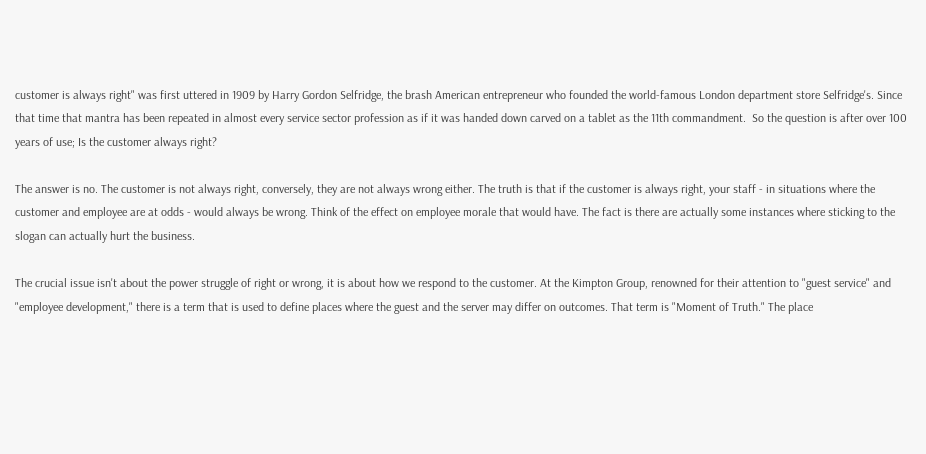customer is always right" was first uttered in 1909 by Harry Gordon Selfridge, the brash American entrepreneur who founded the world-famous London department store Selfridge's. Since that time that mantra has been repeated in almost every service sector profession as if it was handed down carved on a tablet as the 11th commandment.  So the question is after over 100 years of use; Is the customer always right?

The answer is no. The customer is not always right, conversely, they are not always wrong either. The truth is that if the customer is always right, your staff - in situations where the customer and employee are at odds - would always be wrong. Think of the effect on employee morale that would have. The fact is there are actually some instances where sticking to the slogan can actually hurt the business.

The crucial issue isn't about the power struggle of right or wrong, it is about how we respond to the customer. At the Kimpton Group, renowned for their attention to "guest service" and "employee development," there is a term that is used to define places where the guest and the server may differ on outcomes. That term is "Moment of Truth." The place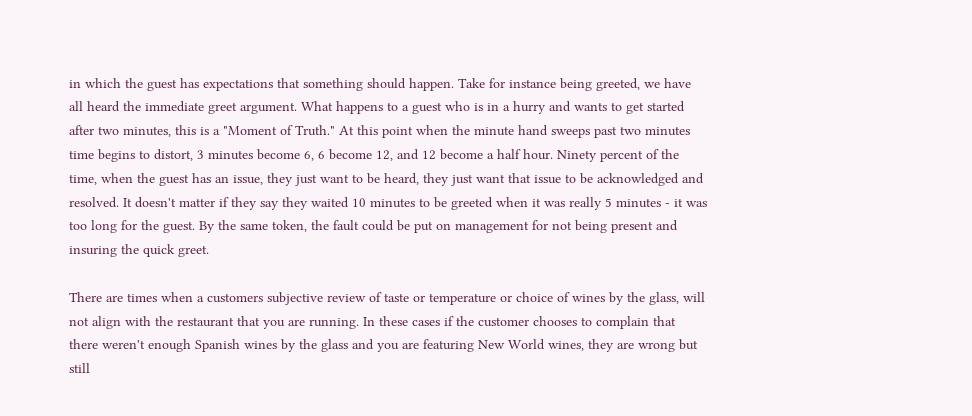in which the guest has expectations that something should happen. Take for instance being greeted, we have all heard the immediate greet argument. What happens to a guest who is in a hurry and wants to get started after two minutes, this is a "Moment of Truth." At this point when the minute hand sweeps past two minutes time begins to distort, 3 minutes become 6, 6 become 12, and 12 become a half hour. Ninety percent of the time, when the guest has an issue, they just want to be heard, they just want that issue to be acknowledged and resolved. It doesn't matter if they say they waited 10 minutes to be greeted when it was really 5 minutes - it was too long for the guest. By the same token, the fault could be put on management for not being present and insuring the quick greet.

There are times when a customers subjective review of taste or temperature or choice of wines by the glass, will not align with the restaurant that you are running. In these cases if the customer chooses to complain that there weren't enough Spanish wines by the glass and you are featuring New World wines, they are wrong but still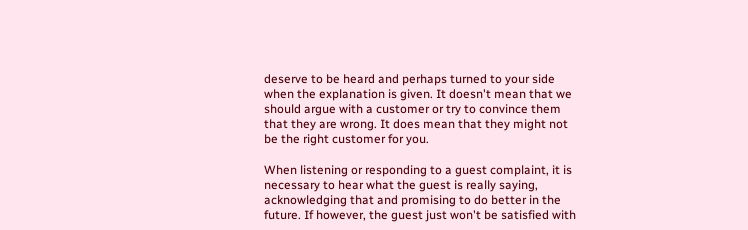deserve to be heard and perhaps turned to your side when the explanation is given. It doesn't mean that we should argue with a customer or try to convince them that they are wrong. It does mean that they might not be the right customer for you.

When listening or responding to a guest complaint, it is necessary to hear what the guest is really saying, acknowledging that and promising to do better in the future. If however, the guest just won't be satisfied with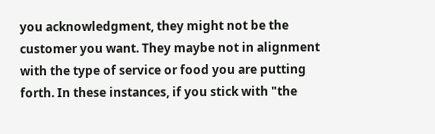you acknowledgment, they might not be the customer you want. They maybe not in alignment with the type of service or food you are putting forth. In these instances, if you stick with "the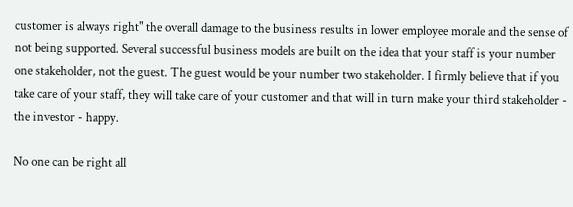customer is always right" the overall damage to the business results in lower employee morale and the sense of not being supported. Several successful business models are built on the idea that your staff is your number one stakeholder, not the guest. The guest would be your number two stakeholder. I firmly believe that if you take care of your staff, they will take care of your customer and that will in turn make your third stakeholder - the investor - happy.

No one can be right all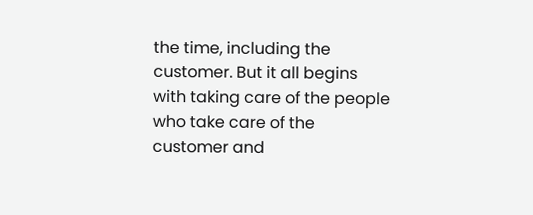the time, including the customer. But it all begins with taking care of the people who take care of the customer and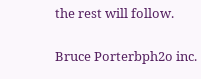the rest will follow.

Bruce Porterbph2o inc.